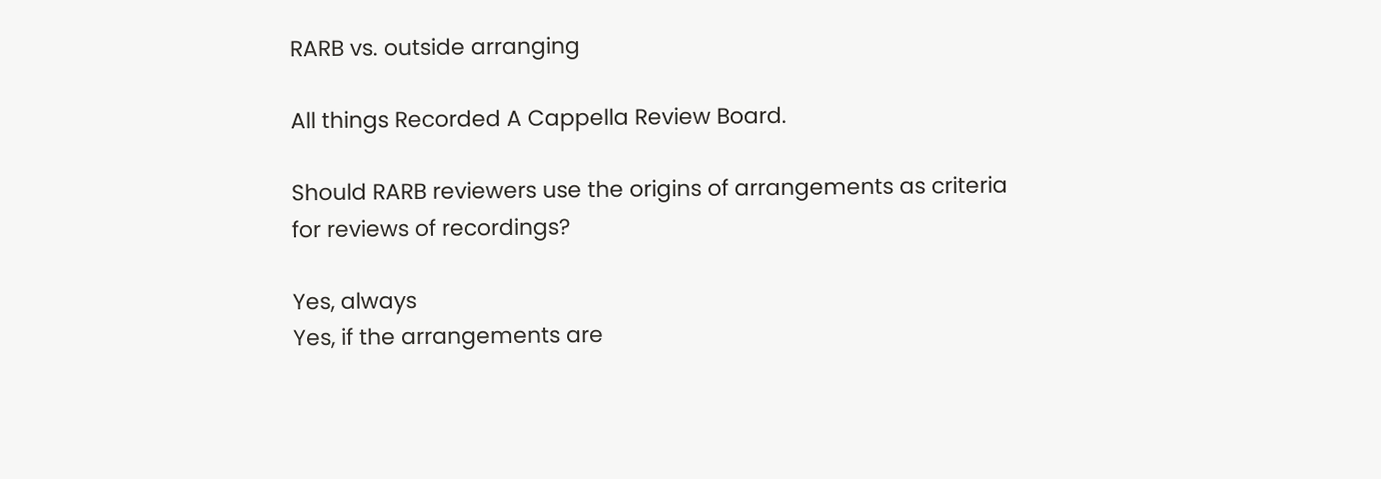RARB vs. outside arranging

All things Recorded A Cappella Review Board.

Should RARB reviewers use the origins of arrangements as criteria for reviews of recordings?

Yes, always
Yes, if the arrangements are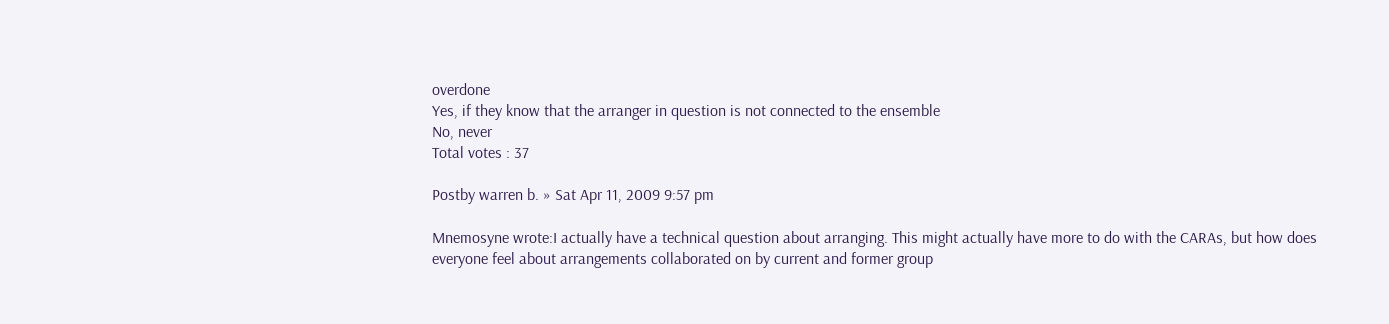overdone
Yes, if they know that the arranger in question is not connected to the ensemble
No, never
Total votes : 37

Postby warren b. » Sat Apr 11, 2009 9:57 pm

Mnemosyne wrote:I actually have a technical question about arranging. This might actually have more to do with the CARAs, but how does everyone feel about arrangements collaborated on by current and former group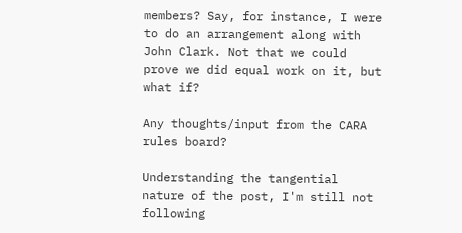members? Say, for instance, I were to do an arrangement along with John Clark. Not that we could prove we did equal work on it, but what if?

Any thoughts/input from the CARA rules board?

Understanding the tangential nature of the post, I'm still not following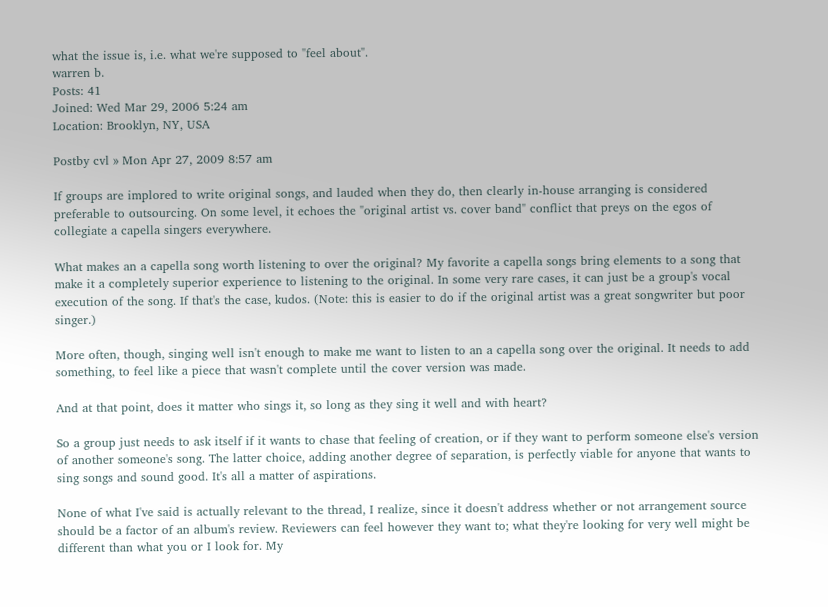what the issue is, i.e. what we're supposed to "feel about".
warren b.
Posts: 41
Joined: Wed Mar 29, 2006 5:24 am
Location: Brooklyn, NY, USA

Postby cvl » Mon Apr 27, 2009 8:57 am

If groups are implored to write original songs, and lauded when they do, then clearly in-house arranging is considered preferable to outsourcing. On some level, it echoes the "original artist vs. cover band" conflict that preys on the egos of collegiate a capella singers everywhere.

What makes an a capella song worth listening to over the original? My favorite a capella songs bring elements to a song that make it a completely superior experience to listening to the original. In some very rare cases, it can just be a group's vocal execution of the song. If that's the case, kudos. (Note: this is easier to do if the original artist was a great songwriter but poor singer.)

More often, though, singing well isn't enough to make me want to listen to an a capella song over the original. It needs to add something, to feel like a piece that wasn't complete until the cover version was made.

And at that point, does it matter who sings it, so long as they sing it well and with heart?

So a group just needs to ask itself if it wants to chase that feeling of creation, or if they want to perform someone else's version of another someone's song. The latter choice, adding another degree of separation, is perfectly viable for anyone that wants to sing songs and sound good. It's all a matter of aspirations.

None of what I've said is actually relevant to the thread, I realize, since it doesn't address whether or not arrangement source should be a factor of an album's review. Reviewers can feel however they want to; what they're looking for very well might be different than what you or I look for. My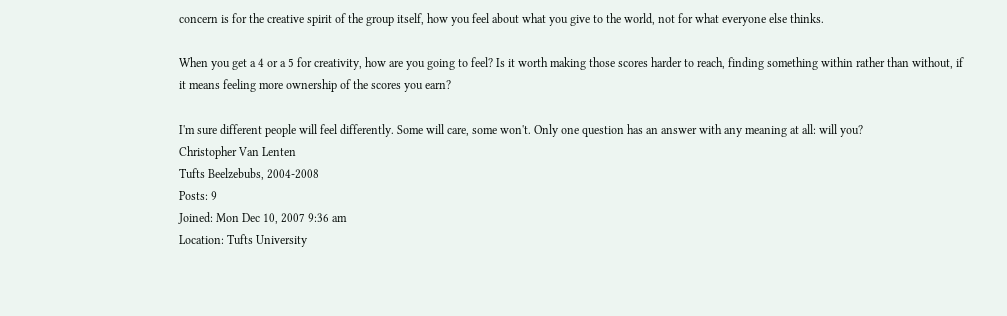concern is for the creative spirit of the group itself, how you feel about what you give to the world, not for what everyone else thinks.

When you get a 4 or a 5 for creativity, how are you going to feel? Is it worth making those scores harder to reach, finding something within rather than without, if it means feeling more ownership of the scores you earn?

I'm sure different people will feel differently. Some will care, some won't. Only one question has an answer with any meaning at all: will you?
Christopher Van Lenten
Tufts Beelzebubs, 2004-2008
Posts: 9
Joined: Mon Dec 10, 2007 9:36 am
Location: Tufts University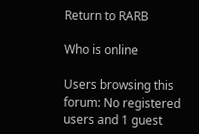Return to RARB

Who is online

Users browsing this forum: No registered users and 1 guest